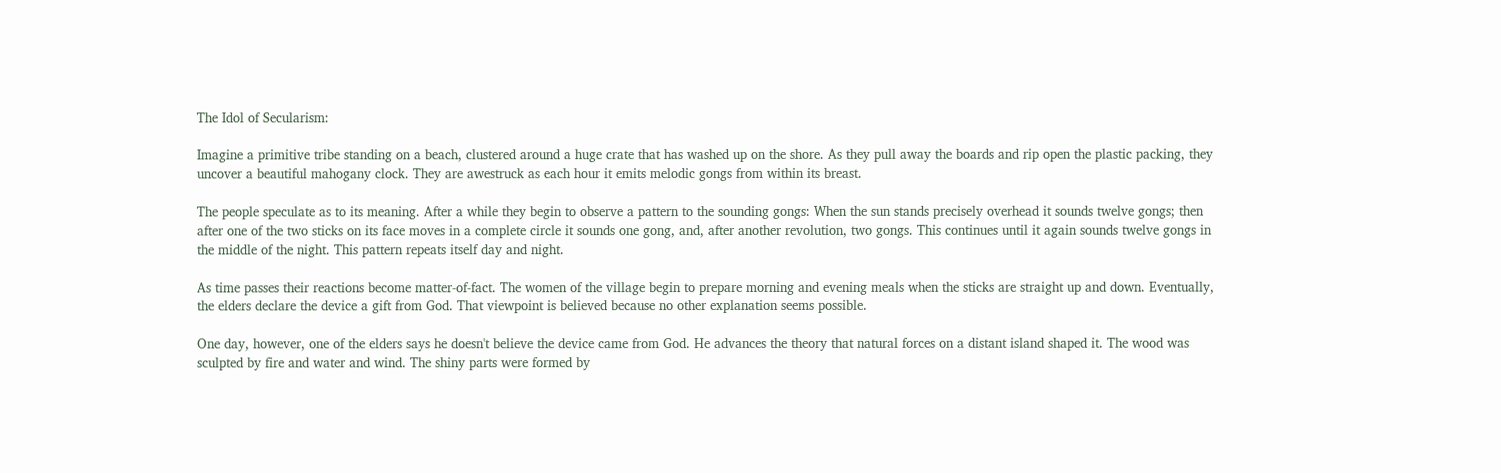The Idol of Secularism:

Imagine a primitive tribe standing on a beach, clustered around a huge crate that has washed up on the shore. As they pull away the boards and rip open the plastic packing, they uncover a beautiful mahogany clock. They are awestruck as each hour it emits melodic gongs from within its breast.

The people speculate as to its meaning. After a while they begin to observe a pattern to the sounding gongs: When the sun stands precisely overhead it sounds twelve gongs; then after one of the two sticks on its face moves in a complete circle it sounds one gong, and, after another revolution, two gongs. This continues until it again sounds twelve gongs in the middle of the night. This pattern repeats itself day and night.

As time passes their reactions become matter-of-fact. The women of the village begin to prepare morning and evening meals when the sticks are straight up and down. Eventually, the elders declare the device a gift from God. That viewpoint is believed because no other explanation seems possible.

One day, however, one of the elders says he doesn't believe the device came from God. He advances the theory that natural forces on a distant island shaped it. The wood was sculpted by fire and water and wind. The shiny parts were formed by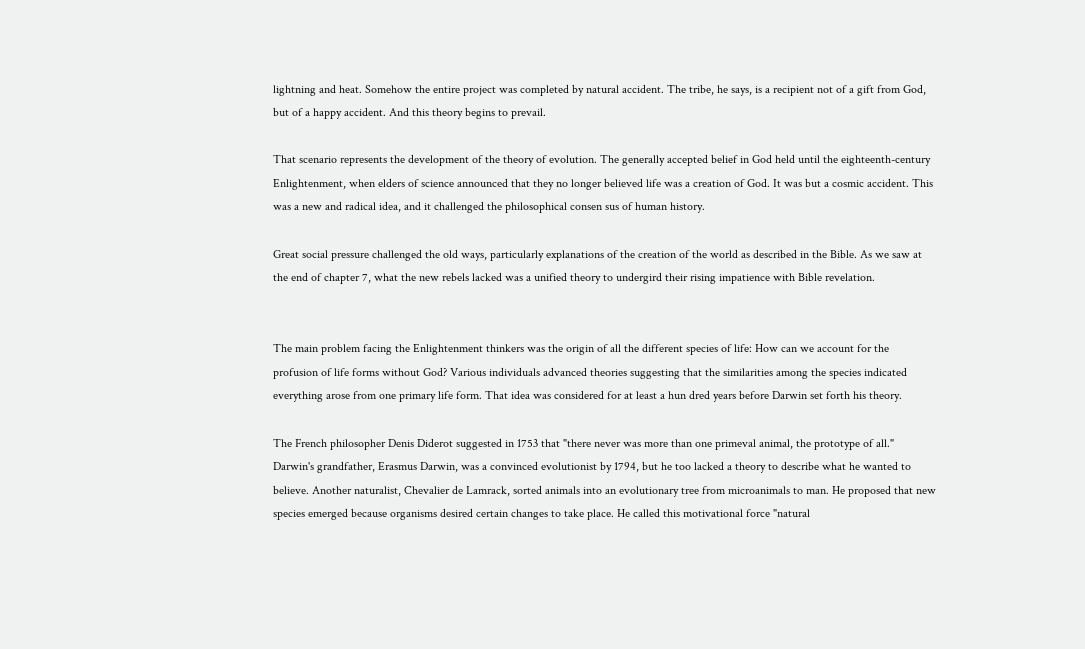lightning and heat. Somehow the entire project was completed by natural accident. The tribe, he says, is a recipient not of a gift from God, but of a happy accident. And this theory begins to prevail.

That scenario represents the development of the theory of evolution. The generally accepted belief in God held until the eighteenth-century Enlightenment, when elders of science announced that they no longer believed life was a creation of God. It was but a cosmic accident. This was a new and radical idea, and it challenged the philosophical consen sus of human history.

Great social pressure challenged the old ways, particularly explanations of the creation of the world as described in the Bible. As we saw at the end of chapter 7, what the new rebels lacked was a unified theory to undergird their rising impatience with Bible revelation.


The main problem facing the Enlightenment thinkers was the origin of all the different species of life: How can we account for the profusion of life forms without God? Various individuals advanced theories suggesting that the similarities among the species indicated everything arose from one primary life form. That idea was considered for at least a hun dred years before Darwin set forth his theory.

The French philosopher Denis Diderot suggested in 1753 that "there never was more than one primeval animal, the prototype of all." Darwin's grandfather, Erasmus Darwin, was a convinced evolutionist by 1794, but he too lacked a theory to describe what he wanted to believe. Another naturalist, Chevalier de Lamrack, sorted animals into an evolutionary tree from microanimals to man. He proposed that new species emerged because organisms desired certain changes to take place. He called this motivational force "natural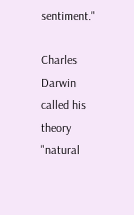sentiment."

Charles Darwin called his theory "natural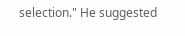selection." He suggested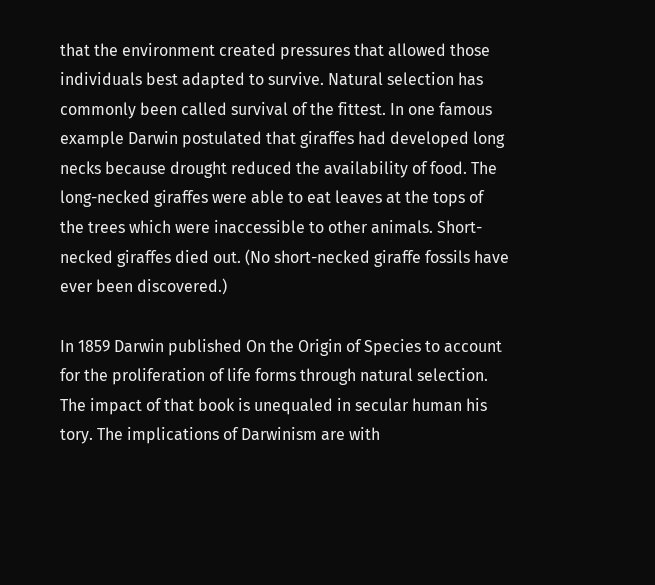that the environment created pressures that allowed those individuals best adapted to survive. Natural selection has commonly been called survival of the fittest. In one famous example Darwin postulated that giraffes had developed long necks because drought reduced the availability of food. The long-necked giraffes were able to eat leaves at the tops of the trees which were inaccessible to other animals. Short- necked giraffes died out. (No short-necked giraffe fossils have ever been discovered.)

In 1859 Darwin published On the Origin of Species to account for the proliferation of life forms through natural selection. The impact of that book is unequaled in secular human his tory. The implications of Darwinism are with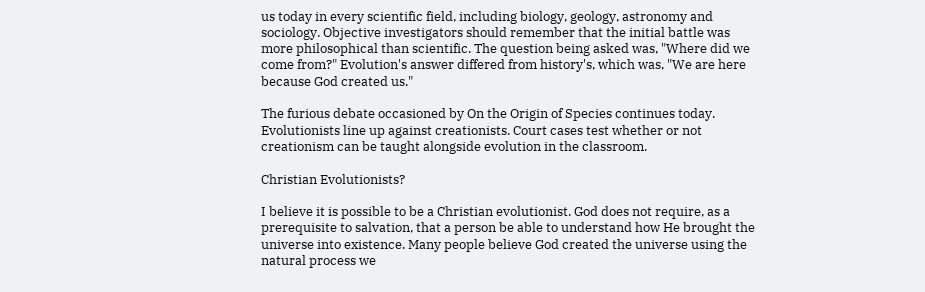us today in every scientific field, including biology, geology, astronomy and sociology. Objective investigators should remember that the initial battle was more philosophical than scientific. The question being asked was, "Where did we come from?" Evolution's answer differed from history's, which was, "We are here because God created us."

The furious debate occasioned by On the Origin of Species continues today. Evolutionists line up against creationists. Court cases test whether or not creationism can be taught alongside evolution in the classroom.

Christian Evolutionists?

I believe it is possible to be a Christian evolutionist. God does not require, as a prerequisite to salvation, that a person be able to understand how He brought the universe into existence. Many people believe God created the universe using the natural process we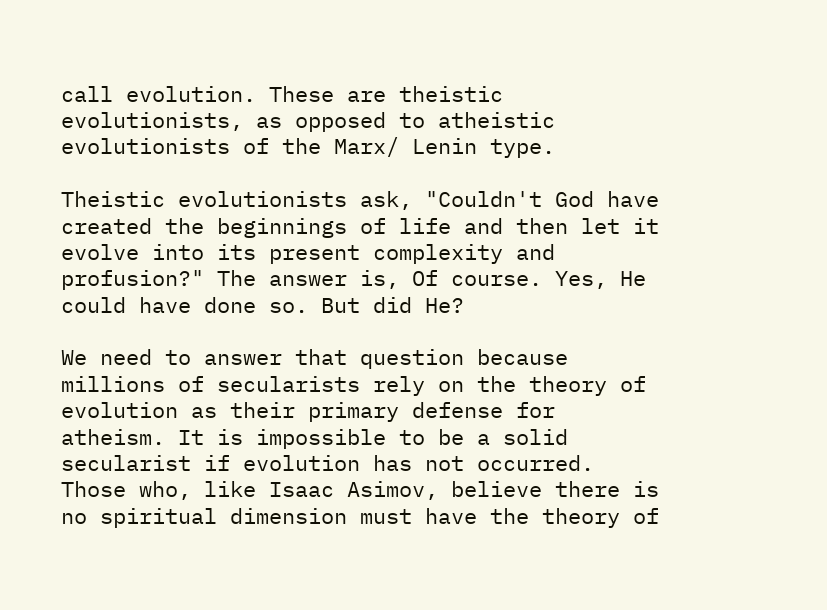call evolution. These are theistic evolutionists, as opposed to atheistic evolutionists of the Marx/ Lenin type.

Theistic evolutionists ask, "Couldn't God have created the beginnings of life and then let it evolve into its present complexity and profusion?" The answer is, Of course. Yes, He could have done so. But did He?

We need to answer that question because millions of secularists rely on the theory of evolution as their primary defense for atheism. It is impossible to be a solid secularist if evolution has not occurred. Those who, like Isaac Asimov, believe there is no spiritual dimension must have the theory of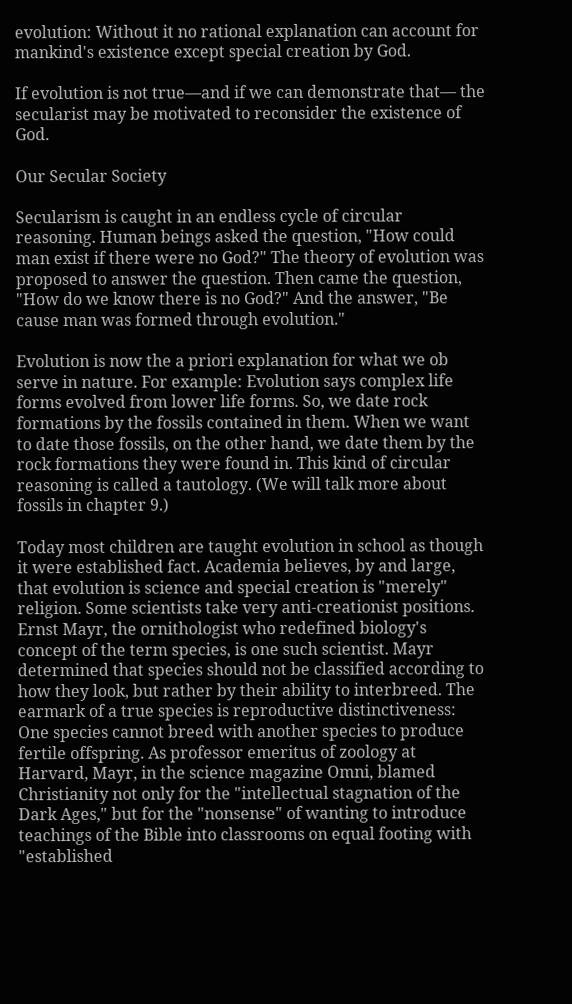evolution: Without it no rational explanation can account for mankind's existence except special creation by God.

If evolution is not true—and if we can demonstrate that— the secularist may be motivated to reconsider the existence of God.

Our Secular Society

Secularism is caught in an endless cycle of circular reasoning. Human beings asked the question, "How could man exist if there were no God?" The theory of evolution was proposed to answer the question. Then came the question, "How do we know there is no God?" And the answer, "Be cause man was formed through evolution."

Evolution is now the a priori explanation for what we ob serve in nature. For example: Evolution says complex life forms evolved from lower life forms. So, we date rock formations by the fossils contained in them. When we want to date those fossils, on the other hand, we date them by the rock formations they were found in. This kind of circular reasoning is called a tautology. (We will talk more about fossils in chapter 9.)

Today most children are taught evolution in school as though it were established fact. Academia believes, by and large, that evolution is science and special creation is "merely" religion. Some scientists take very anti-creationist positions. Ernst Mayr, the ornithologist who redefined biology's concept of the term species, is one such scientist. Mayr determined that species should not be classified according to how they look, but rather by their ability to interbreed. The earmark of a true species is reproductive distinctiveness: One species cannot breed with another species to produce fertile offspring. As professor emeritus of zoology at Harvard, Mayr, in the science magazine Omni, blamed Christianity not only for the "intellectual stagnation of the Dark Ages," but for the "nonsense" of wanting to introduce teachings of the Bible into classrooms on equal footing with "established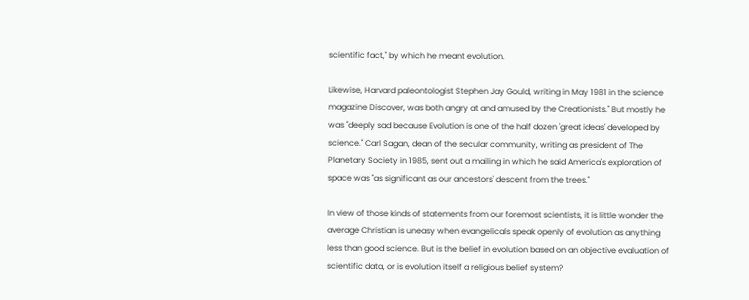scientific fact," by which he meant evolution.

Likewise, Harvard paleontologist Stephen Jay Gould, writing in May 1981 in the science magazine Discover, was both angry at and amused by the Creationists." But mostly he was "deeply sad because Evolution is one of the half dozen 'great ideas' developed by science." Carl Sagan, dean of the secular community, writing as president of The Planetary Society in 1985, sent out a mailing in which he said America's exploration of space was "as significant as our ancestors' descent from the trees."

In view of those kinds of statements from our foremost scientists, it is little wonder the average Christian is uneasy when evangelicals speak openly of evolution as anything less than good science. But is the belief in evolution based on an objective evaluation of scientific data, or is evolution itself a religious belief system?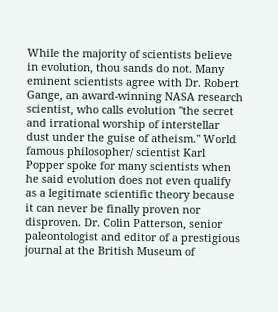While the majority of scientists believe in evolution, thou sands do not. Many eminent scientists agree with Dr. Robert Gange, an award-winning NASA research scientist, who calls evolution "the secret and irrational worship of interstellar dust under the guise of atheism." World famous philosopher/ scientist Karl Popper spoke for many scientists when he said evolution does not even qualify as a legitimate scientific theory because it can never be finally proven nor disproven. Dr. Colin Patterson, senior paleontologist and editor of a prestigious journal at the British Museum of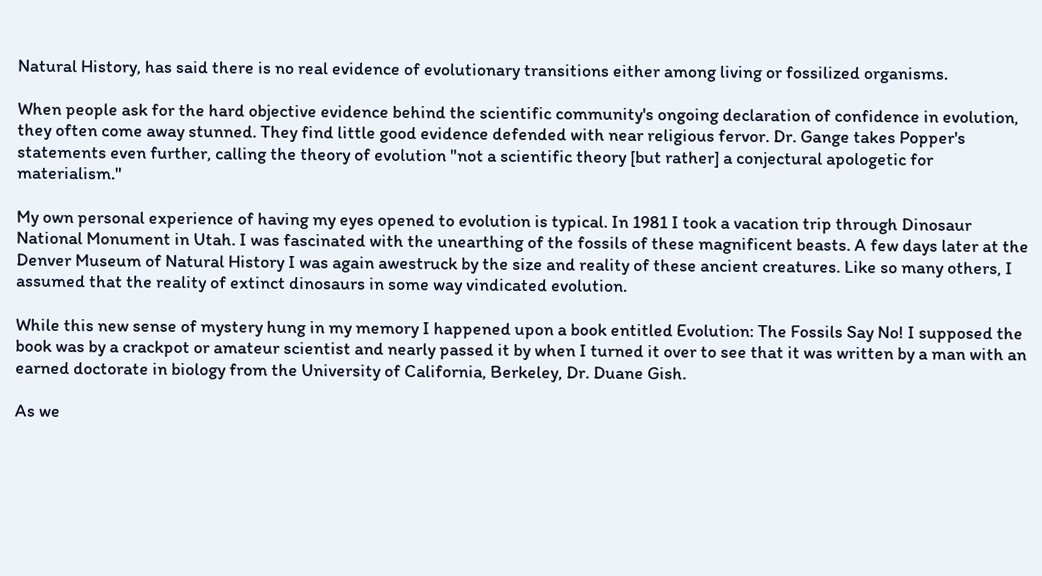Natural History, has said there is no real evidence of evolutionary transitions either among living or fossilized organisms.

When people ask for the hard objective evidence behind the scientific community's ongoing declaration of confidence in evolution, they often come away stunned. They find little good evidence defended with near religious fervor. Dr. Gange takes Popper's statements even further, calling the theory of evolution "not a scientific theory [but rather] a conjectural apologetic for materialism."

My own personal experience of having my eyes opened to evolution is typical. In 1981 I took a vacation trip through Dinosaur National Monument in Utah. I was fascinated with the unearthing of the fossils of these magnificent beasts. A few days later at the Denver Museum of Natural History I was again awestruck by the size and reality of these ancient creatures. Like so many others, I assumed that the reality of extinct dinosaurs in some way vindicated evolution.

While this new sense of mystery hung in my memory I happened upon a book entitled Evolution: The Fossils Say No! I supposed the book was by a crackpot or amateur scientist and nearly passed it by when I turned it over to see that it was written by a man with an earned doctorate in biology from the University of California, Berkeley, Dr. Duane Gish.

As we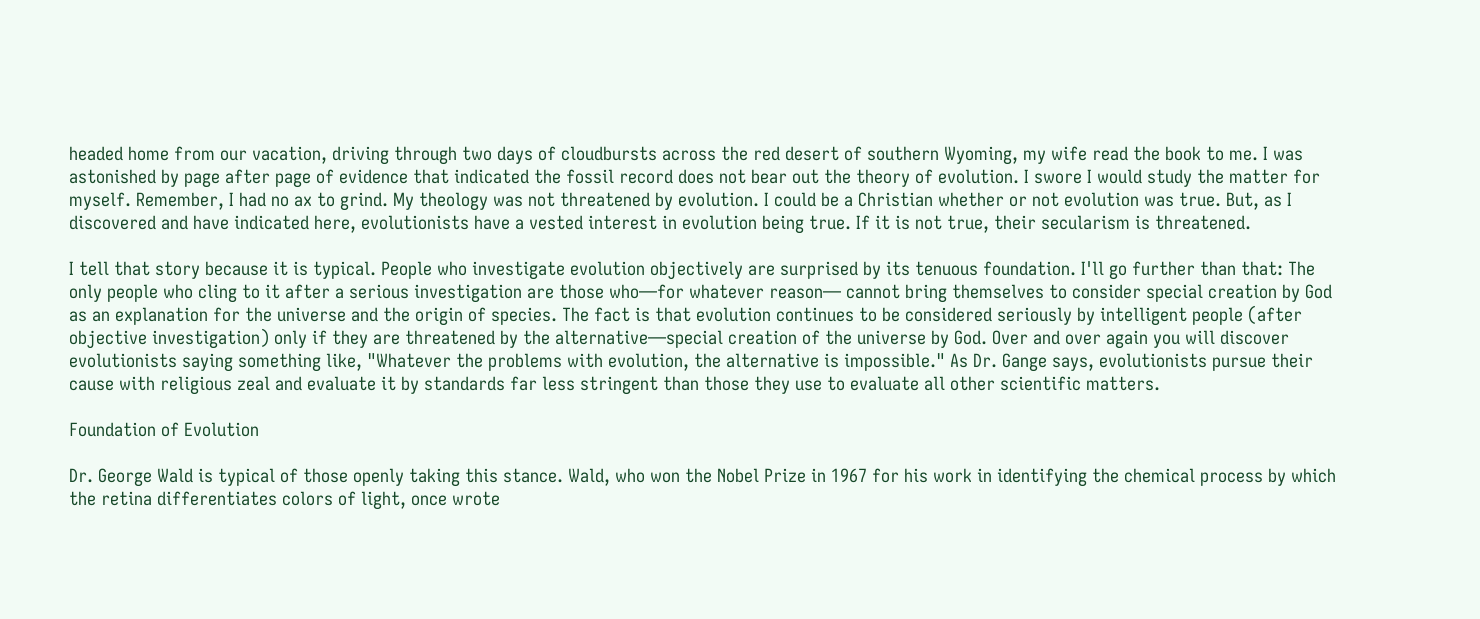headed home from our vacation, driving through two days of cloudbursts across the red desert of southern Wyoming, my wife read the book to me. I was astonished by page after page of evidence that indicated the fossil record does not bear out the theory of evolution. I swore I would study the matter for myself. Remember, I had no ax to grind. My theology was not threatened by evolution. I could be a Christian whether or not evolution was true. But, as I discovered and have indicated here, evolutionists have a vested interest in evolution being true. If it is not true, their secularism is threatened.

I tell that story because it is typical. People who investigate evolution objectively are surprised by its tenuous foundation. I'll go further than that: The only people who cling to it after a serious investigation are those who—for whatever reason— cannot bring themselves to consider special creation by God as an explanation for the universe and the origin of species. The fact is that evolution continues to be considered seriously by intelligent people (after objective investigation) only if they are threatened by the alternative—special creation of the universe by God. Over and over again you will discover evolutionists saying something like, "Whatever the problems with evolution, the alternative is impossible." As Dr. Gange says, evolutionists pursue their cause with religious zeal and evaluate it by standards far less stringent than those they use to evaluate all other scientific matters.

Foundation of Evolution

Dr. George Wald is typical of those openly taking this stance. Wald, who won the Nobel Prize in 1967 for his work in identifying the chemical process by which the retina differentiates colors of light, once wrote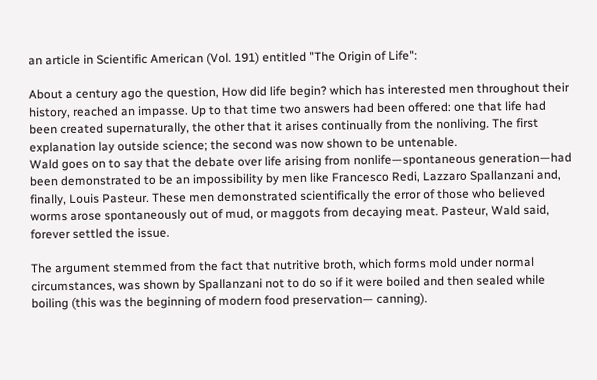an article in Scientific American (Vol. 191) entitled "The Origin of Life":

About a century ago the question, How did life begin? which has interested men throughout their history, reached an impasse. Up to that time two answers had been offered: one that life had been created supernaturally, the other that it arises continually from the nonliving. The first explanation lay outside science; the second was now shown to be untenable.
Wald goes on to say that the debate over life arising from nonlife—spontaneous generation—had been demonstrated to be an impossibility by men like Francesco Redi, Lazzaro Spallanzani and, finally, Louis Pasteur. These men demonstrated scientifically the error of those who believed worms arose spontaneously out of mud, or maggots from decaying meat. Pasteur, Wald said, forever settled the issue.

The argument stemmed from the fact that nutritive broth, which forms mold under normal circumstances, was shown by Spallanzani not to do so if it were boiled and then sealed while boiling (this was the beginning of modern food preservation— canning).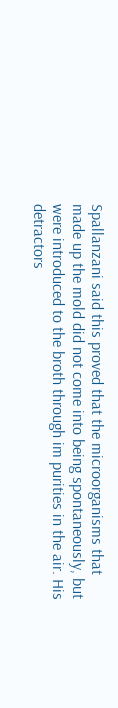Spallanzani said this proved that the microorganisms that made up the mold did not come into being spontaneously, but were introduced to the broth through im purities in the air. His detractors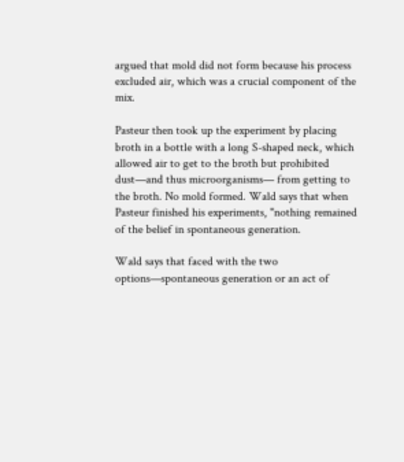argued that mold did not form because his process excluded air, which was a crucial component of the mix.

Pasteur then took up the experiment by placing broth in a bottle with a long S-shaped neck, which allowed air to get to the broth but prohibited dust—and thus microorganisms— from getting to the broth. No mold formed. Wald says that when Pasteur finished his experiments, "nothing remained of the belief in spontaneous generation.

Wald says that faced with the two options—spontaneous generation or an act of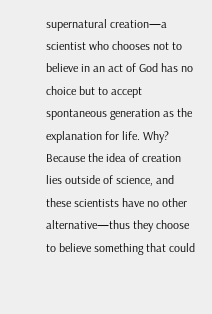supernatural creation—a scientist who chooses not to believe in an act of God has no choice but to accept spontaneous generation as the explanation for life. Why? Because the idea of creation lies outside of science, and these scientists have no other alternative—thus they choose to believe something that could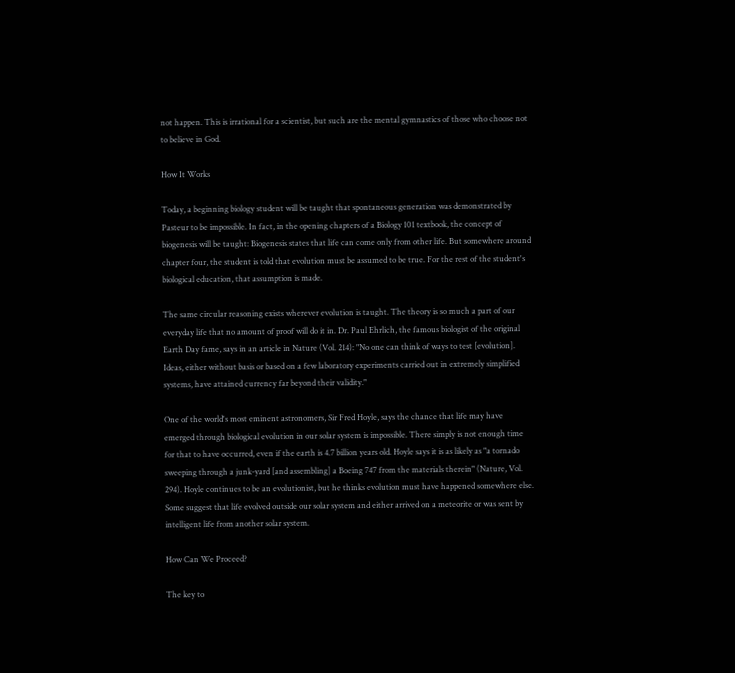not happen. This is irrational for a scientist, but such are the mental gymnastics of those who choose not to believe in God.

How It Works

Today, a beginning biology student will be taught that spontaneous generation was demonstrated by Pasteur to be impossible. In fact, in the opening chapters of a Biology 101 textbook, the concept of biogenesis will be taught: Biogenesis states that life can come only from other life. But somewhere around chapter four, the student is told that evolution must be assumed to be true. For the rest of the student's biological education, that assumption is made.

The same circular reasoning exists wherever evolution is taught. The theory is so much a part of our everyday life that no amount of proof will do it in. Dr. Paul Ehrlich, the famous biologist of the original Earth Day fame, says in an article in Nature (Vol. 214): "No one can think of ways to test [evolution]. Ideas, either without basis or based on a few laboratory experiments carried out in extremely simplified systems, have attained currency far beyond their validity."

One of the world's most eminent astronomers, Sir Fred Hoyle, says the chance that life may have emerged through biological evolution in our solar system is impossible. There simply is not enough time for that to have occurred, even if the earth is 4.7 billion years old. Hoyle says it is as likely as "a tornado sweeping through a junk-yard [and assembling] a Boeing 747 from the materials therein" (Nature, Vol. 294). Hoyle continues to be an evolutionist, but he thinks evolution must have happened somewhere else. Some suggest that life evolved outside our solar system and either arrived on a meteorite or was sent by intelligent life from another solar system.

How Can We Proceed?

The key to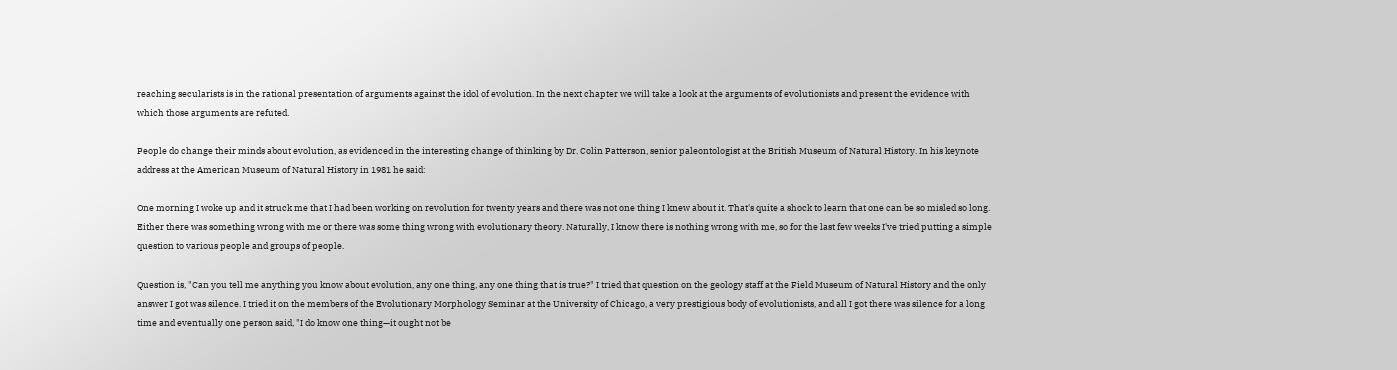reaching secularists is in the rational presentation of arguments against the idol of evolution. In the next chapter we will take a look at the arguments of evolutionists and present the evidence with which those arguments are refuted.

People do change their minds about evolution, as evidenced in the interesting change of thinking by Dr. Colin Patterson, senior paleontologist at the British Museum of Natural History. In his keynote address at the American Museum of Natural History in 1981 he said:

One morning I woke up and it struck me that I had been working on revolution for twenty years and there was not one thing I knew about it. That's quite a shock to learn that one can be so misled so long. Either there was something wrong with me or there was some thing wrong with evolutionary theory. Naturally, I know there is nothing wrong with me, so for the last few weeks I've tried putting a simple question to various people and groups of people.

Question is, "Can you tell me anything you know about evolution, any one thing, any one thing that is true?" I tried that question on the geology staff at the Field Museum of Natural History and the only answer I got was silence. I tried it on the members of the Evolutionary Morphology Seminar at the University of Chicago, a very prestigious body of evolutionists, and all I got there was silence for a long time and eventually one person said, "I do know one thing—it ought not be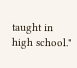taught in high school."